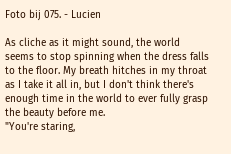Foto bij 075. - Lucien

As cliche as it might sound, the world seems to stop spinning when the dress falls to the floor. My breath hitches in my throat as I take it all in, but I don't think there's enough time in the world to ever fully grasp the beauty before me.
"You're staring,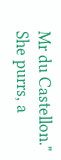Mr du Castellon." She purrs, a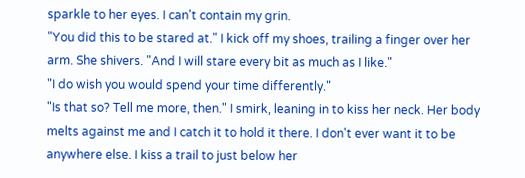sparkle to her eyes. I can't contain my grin.
"You did this to be stared at." I kick off my shoes, trailing a finger over her arm. She shivers. "And I will stare every bit as much as I like."
"I do wish you would spend your time differently."
"Is that so? Tell me more, then." I smirk, leaning in to kiss her neck. Her body melts against me and I catch it to hold it there. I don't ever want it to be anywhere else. I kiss a trail to just below her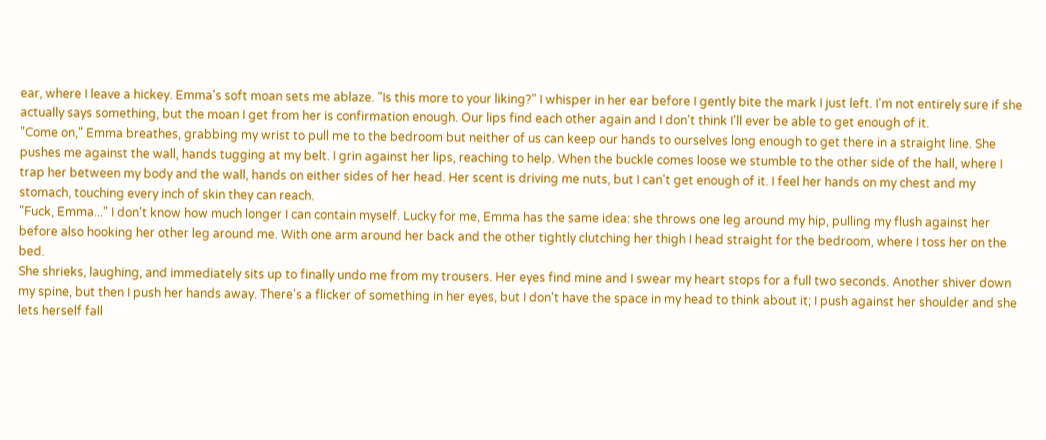ear, where I leave a hickey. Emma's soft moan sets me ablaze. "Is this more to your liking?" I whisper in her ear before I gently bite the mark I just left. I'm not entirely sure if she actually says something, but the moan I get from her is confirmation enough. Our lips find each other again and I don't think I'll ever be able to get enough of it.
"Come on," Emma breathes, grabbing my wrist to pull me to the bedroom but neither of us can keep our hands to ourselves long enough to get there in a straight line. She pushes me against the wall, hands tugging at my belt. I grin against her lips, reaching to help. When the buckle comes loose we stumble to the other side of the hall, where I trap her between my body and the wall, hands on either sides of her head. Her scent is driving me nuts, but I can't get enough of it. I feel her hands on my chest and my stomach, touching every inch of skin they can reach.
"Fuck, Emma..." I don't know how much longer I can contain myself. Lucky for me, Emma has the same idea: she throws one leg around my hip, pulling my flush against her before also hooking her other leg around me. With one arm around her back and the other tightly clutching her thigh I head straight for the bedroom, where I toss her on the bed.
She shrieks, laughing, and immediately sits up to finally undo me from my trousers. Her eyes find mine and I swear my heart stops for a full two seconds. Another shiver down my spine, but then I push her hands away. There's a flicker of something in her eyes, but I don't have the space in my head to think about it; I push against her shoulder and she lets herself fall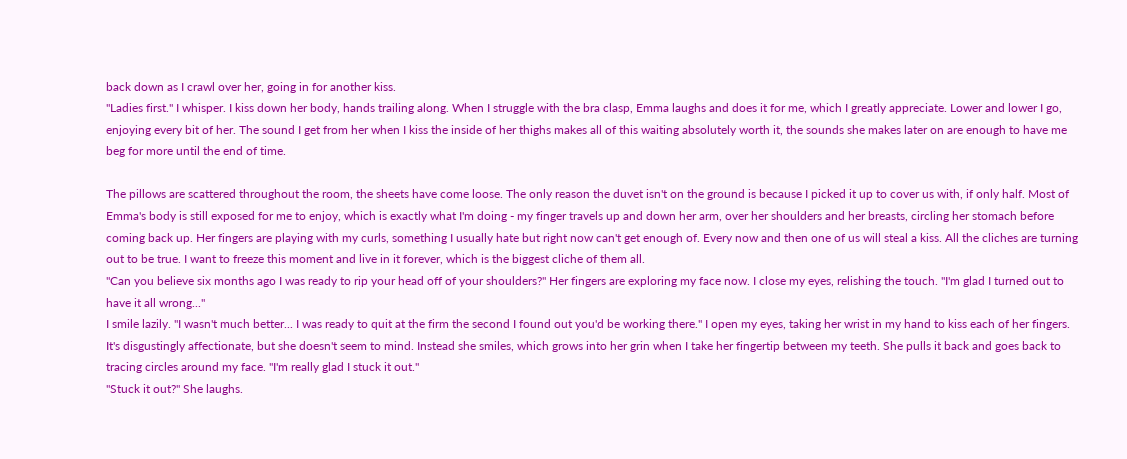back down as I crawl over her, going in for another kiss.
"Ladies first." I whisper. I kiss down her body, hands trailing along. When I struggle with the bra clasp, Emma laughs and does it for me, which I greatly appreciate. Lower and lower I go, enjoying every bit of her. The sound I get from her when I kiss the inside of her thighs makes all of this waiting absolutely worth it, the sounds she makes later on are enough to have me beg for more until the end of time.

The pillows are scattered throughout the room, the sheets have come loose. The only reason the duvet isn't on the ground is because I picked it up to cover us with, if only half. Most of Emma's body is still exposed for me to enjoy, which is exactly what I'm doing - my finger travels up and down her arm, over her shoulders and her breasts, circling her stomach before coming back up. Her fingers are playing with my curls, something I usually hate but right now can't get enough of. Every now and then one of us will steal a kiss. All the cliches are turning out to be true. I want to freeze this moment and live in it forever, which is the biggest cliche of them all.
"Can you believe six months ago I was ready to rip your head off of your shoulders?" Her fingers are exploring my face now. I close my eyes, relishing the touch. "I'm glad I turned out to have it all wrong..."
I smile lazily. "I wasn't much better... I was ready to quit at the firm the second I found out you'd be working there." I open my eyes, taking her wrist in my hand to kiss each of her fingers. It's disgustingly affectionate, but she doesn't seem to mind. Instead she smiles, which grows into her grin when I take her fingertip between my teeth. She pulls it back and goes back to tracing circles around my face. "I'm really glad I stuck it out."
"Stuck it out?" She laughs.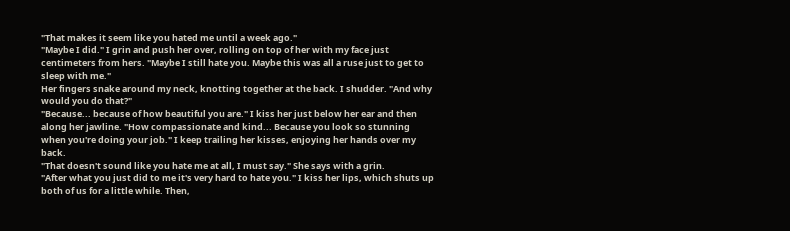"That makes it seem like you hated me until a week ago."
"Maybe I did." I grin and push her over, rolling on top of her with my face just centimeters from hers. "Maybe I still hate you. Maybe this was all a ruse just to get to sleep with me."
Her fingers snake around my neck, knotting together at the back. I shudder. "And why would you do that?"
"Because... because of how beautiful you are." I kiss her just below her ear and then along her jawline. "How compassionate and kind... Because you look so stunning when you're doing your job." I keep trailing her kisses, enjoying her hands over my back.
"That doesn't sound like you hate me at all, I must say." She says with a grin.
"After what you just did to me it's very hard to hate you." I kiss her lips, which shuts up both of us for a little while. Then,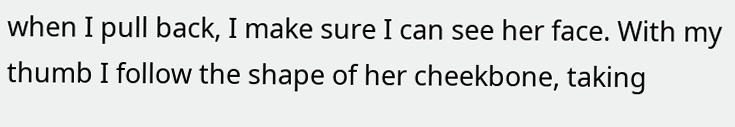when I pull back, I make sure I can see her face. With my thumb I follow the shape of her cheekbone, taking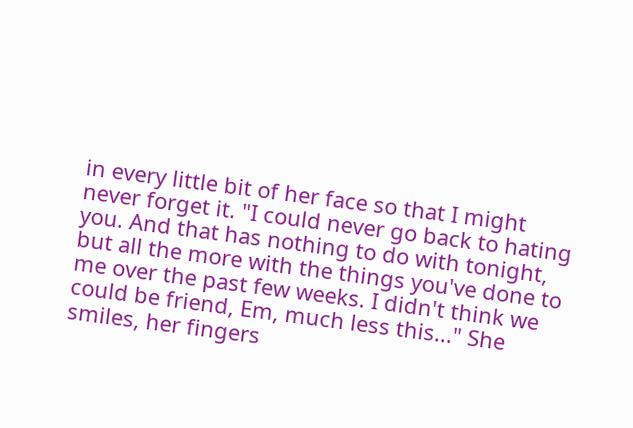in every little bit of her face so that I might never forget it. "I could never go back to hating you. And that has nothing to do with tonight, but all the more with the things you've done to me over the past few weeks. I didn't think we could be friend, Em, much less this..." She smiles, her fingers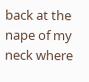back at the nape of my neck where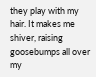they play with my hair. It makes me shiver, raising goosebumps all over my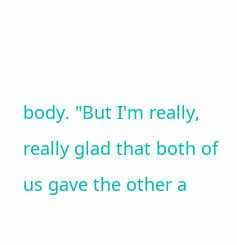body. "But I'm really, really glad that both of us gave the other a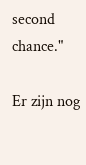second chance."

Er zijn nog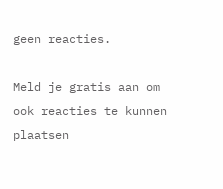geen reacties.

Meld je gratis aan om ook reacties te kunnen plaatsen